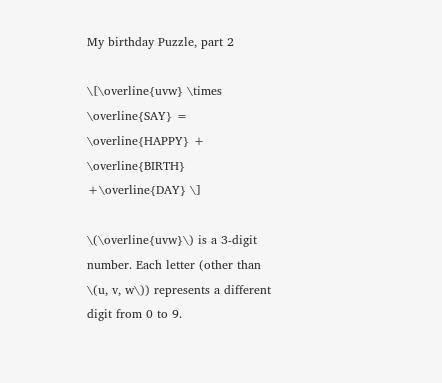My birthday Puzzle, part 2

\[\overline{uvw} \times \overline{SAY} = \overline{HAPPY} + \overline{BIRTH} +\overline{DAY} \]

\(\overline{uvw}\) is a 3-digit number. Each letter (other than \(u, v, w\)) represents a different digit from 0 to 9.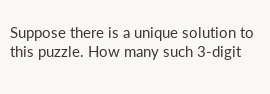Suppose there is a unique solution to this puzzle. How many such 3-digit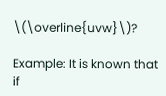\(\overline{uvw}\)?

Example: It is known that if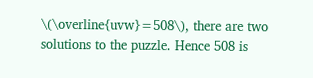\(\overline{uvw}=508\), there are two solutions to the puzzle. Hence 508 is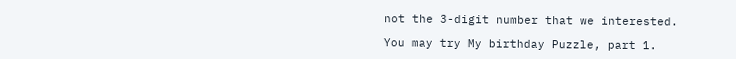not the 3-digit number that we interested.

You may try My birthday Puzzle, part 1.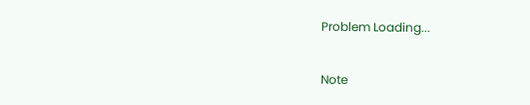Problem Loading...

Note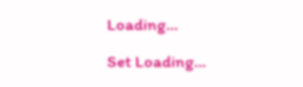Loading...

Set Loading...